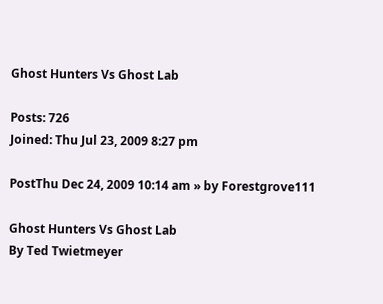Ghost Hunters Vs Ghost Lab

Posts: 726
Joined: Thu Jul 23, 2009 8:27 pm

PostThu Dec 24, 2009 10:14 am » by Forestgrove111

Ghost Hunters Vs Ghost Lab
By Ted Twietmeyer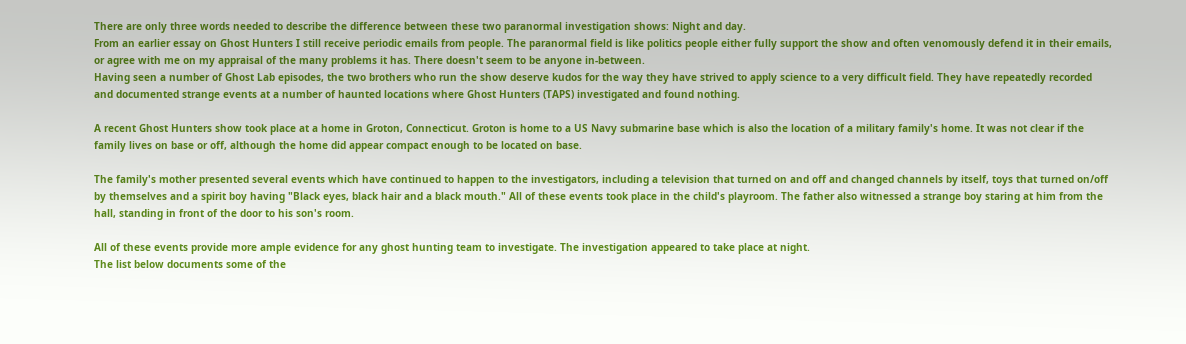There are only three words needed to describe the difference between these two paranormal investigation shows: Night and day.
From an earlier essay on Ghost Hunters I still receive periodic emails from people. The paranormal field is like politics people either fully support the show and often venomously defend it in their emails, or agree with me on my appraisal of the many problems it has. There doesn't seem to be anyone in-between.
Having seen a number of Ghost Lab episodes, the two brothers who run the show deserve kudos for the way they have strived to apply science to a very difficult field. They have repeatedly recorded and documented strange events at a number of haunted locations where Ghost Hunters (TAPS) investigated and found nothing.

A recent Ghost Hunters show took place at a home in Groton, Connecticut. Groton is home to a US Navy submarine base which is also the location of a military family's home. It was not clear if the family lives on base or off, although the home did appear compact enough to be located on base.

The family's mother presented several events which have continued to happen to the investigators, including a television that turned on and off and changed channels by itself, toys that turned on/off by themselves and a spirit boy having "Black eyes, black hair and a black mouth." All of these events took place in the child's playroom. The father also witnessed a strange boy staring at him from the hall, standing in front of the door to his son's room.

All of these events provide more ample evidence for any ghost hunting team to investigate. The investigation appeared to take place at night.
The list below documents some of the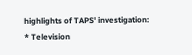highlights of TAPS' investigation:
* Television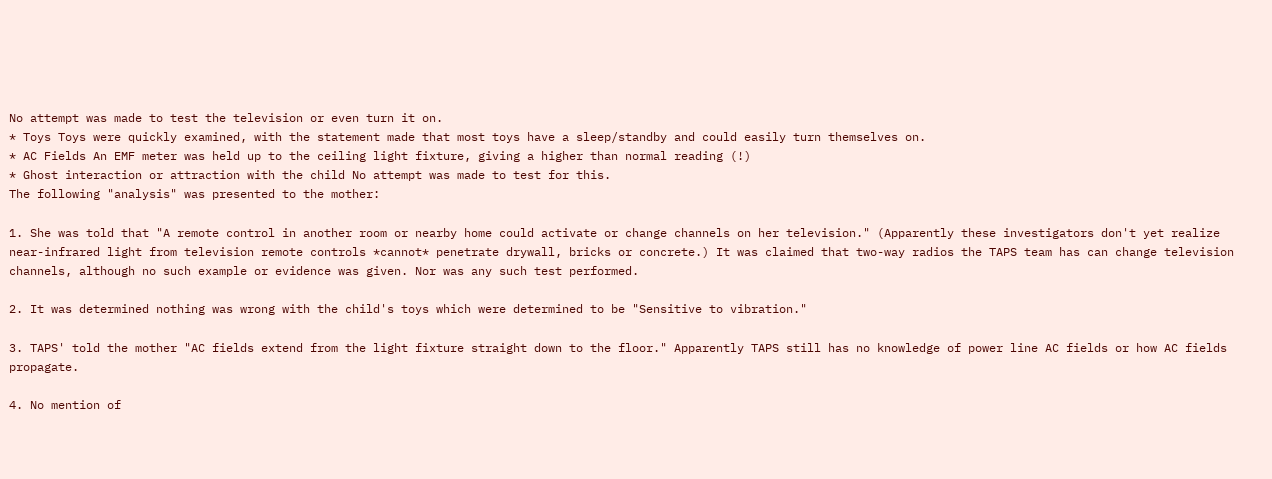No attempt was made to test the television or even turn it on.
* Toys Toys were quickly examined, with the statement made that most toys have a sleep/standby and could easily turn themselves on.
* AC Fields An EMF meter was held up to the ceiling light fixture, giving a higher than normal reading (!)
* Ghost interaction or attraction with the child No attempt was made to test for this.
The following "analysis" was presented to the mother:

1. She was told that "A remote control in another room or nearby home could activate or change channels on her television." (Apparently these investigators don't yet realize near-infrared light from television remote controls *cannot* penetrate drywall, bricks or concrete.) It was claimed that two-way radios the TAPS team has can change television channels, although no such example or evidence was given. Nor was any such test performed.

2. It was determined nothing was wrong with the child's toys which were determined to be "Sensitive to vibration."

3. TAPS' told the mother "AC fields extend from the light fixture straight down to the floor." Apparently TAPS still has no knowledge of power line AC fields or how AC fields propagate.

4. No mention of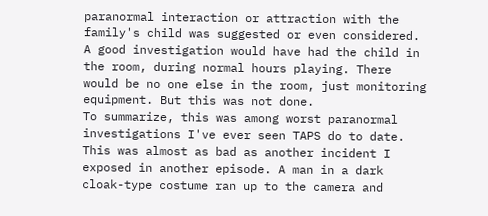paranormal interaction or attraction with the family's child was suggested or even considered. A good investigation would have had the child in the room, during normal hours playing. There would be no one else in the room, just monitoring equipment. But this was not done.
To summarize, this was among worst paranormal investigations I've ever seen TAPS do to date. This was almost as bad as another incident I exposed in another episode. A man in a dark cloak-type costume ran up to the camera and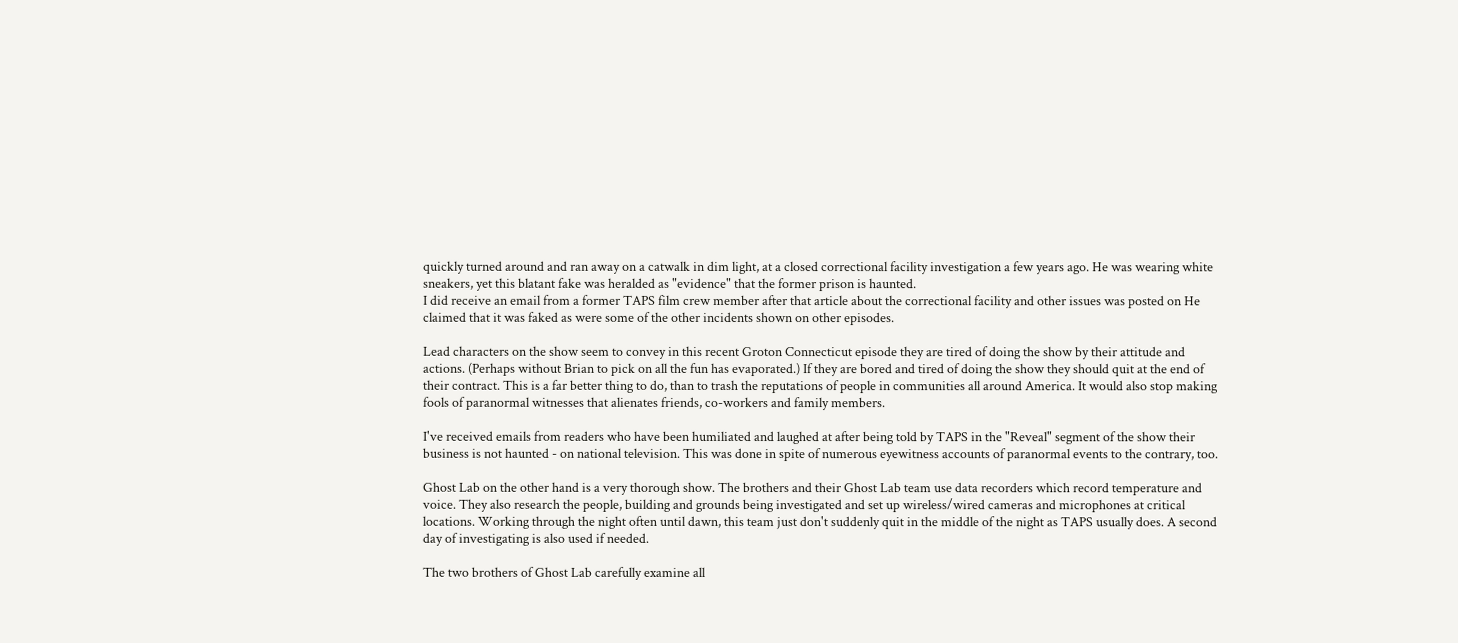quickly turned around and ran away on a catwalk in dim light, at a closed correctional facility investigation a few years ago. He was wearing white sneakers, yet this blatant fake was heralded as "evidence" that the former prison is haunted.
I did receive an email from a former TAPS film crew member after that article about the correctional facility and other issues was posted on He claimed that it was faked as were some of the other incidents shown on other episodes.

Lead characters on the show seem to convey in this recent Groton Connecticut episode they are tired of doing the show by their attitude and actions. (Perhaps without Brian to pick on all the fun has evaporated.) If they are bored and tired of doing the show they should quit at the end of their contract. This is a far better thing to do, than to trash the reputations of people in communities all around America. It would also stop making fools of paranormal witnesses that alienates friends, co-workers and family members.

I've received emails from readers who have been humiliated and laughed at after being told by TAPS in the "Reveal" segment of the show their business is not haunted - on national television. This was done in spite of numerous eyewitness accounts of paranormal events to the contrary, too.

Ghost Lab on the other hand is a very thorough show. The brothers and their Ghost Lab team use data recorders which record temperature and voice. They also research the people, building and grounds being investigated and set up wireless/wired cameras and microphones at critical locations. Working through the night often until dawn, this team just don't suddenly quit in the middle of the night as TAPS usually does. A second day of investigating is also used if needed.

The two brothers of Ghost Lab carefully examine all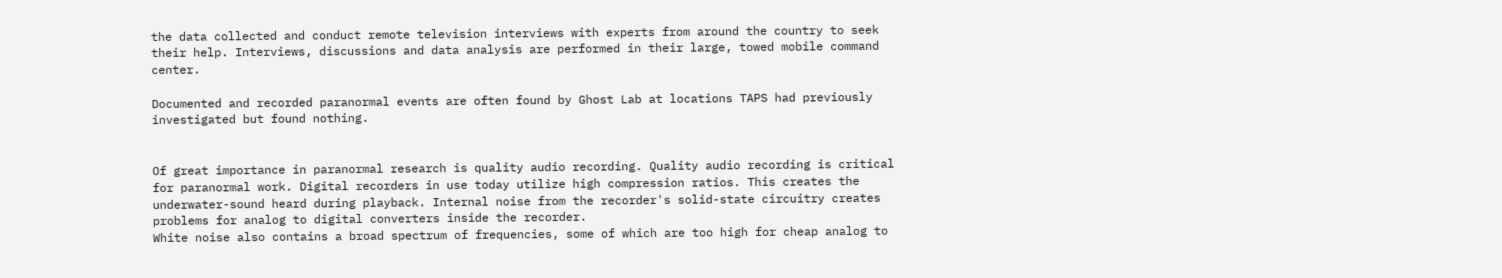the data collected and conduct remote television interviews with experts from around the country to seek their help. Interviews, discussions and data analysis are performed in their large, towed mobile command center.

Documented and recorded paranormal events are often found by Ghost Lab at locations TAPS had previously investigated but found nothing.


Of great importance in paranormal research is quality audio recording. Quality audio recording is critical for paranormal work. Digital recorders in use today utilize high compression ratios. This creates the underwater-sound heard during playback. Internal noise from the recorder's solid-state circuitry creates problems for analog to digital converters inside the recorder.
White noise also contains a broad spectrum of frequencies, some of which are too high for cheap analog to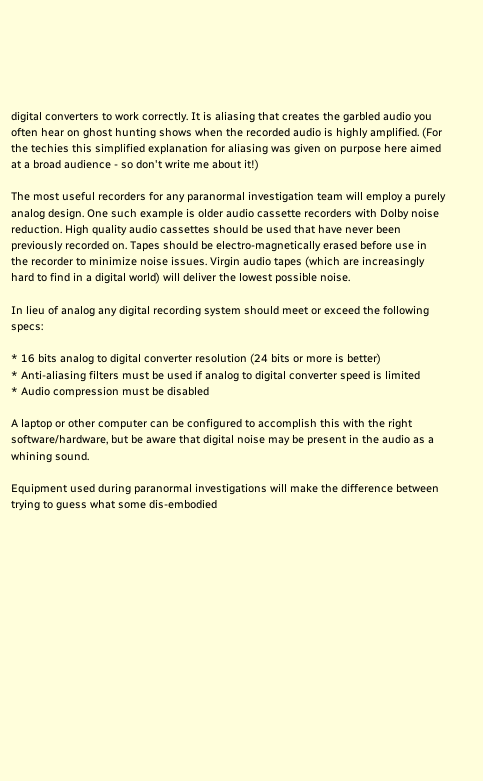digital converters to work correctly. It is aliasing that creates the garbled audio you often hear on ghost hunting shows when the recorded audio is highly amplified. (For the techies this simplified explanation for aliasing was given on purpose here aimed at a broad audience - so don't write me about it!)

The most useful recorders for any paranormal investigation team will employ a purely analog design. One such example is older audio cassette recorders with Dolby noise reduction. High quality audio cassettes should be used that have never been previously recorded on. Tapes should be electro-magnetically erased before use in the recorder to minimize noise issues. Virgin audio tapes (which are increasingly hard to find in a digital world) will deliver the lowest possible noise.

In lieu of analog any digital recording system should meet or exceed the following specs:

* 16 bits analog to digital converter resolution (24 bits or more is better)
* Anti-aliasing filters must be used if analog to digital converter speed is limited
* Audio compression must be disabled

A laptop or other computer can be configured to accomplish this with the right software/hardware, but be aware that digital noise may be present in the audio as a whining sound.

Equipment used during paranormal investigations will make the difference between trying to guess what some dis-embodied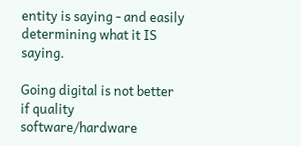entity is saying - and easily determining what it IS saying.

Going digital is not better if quality software/hardware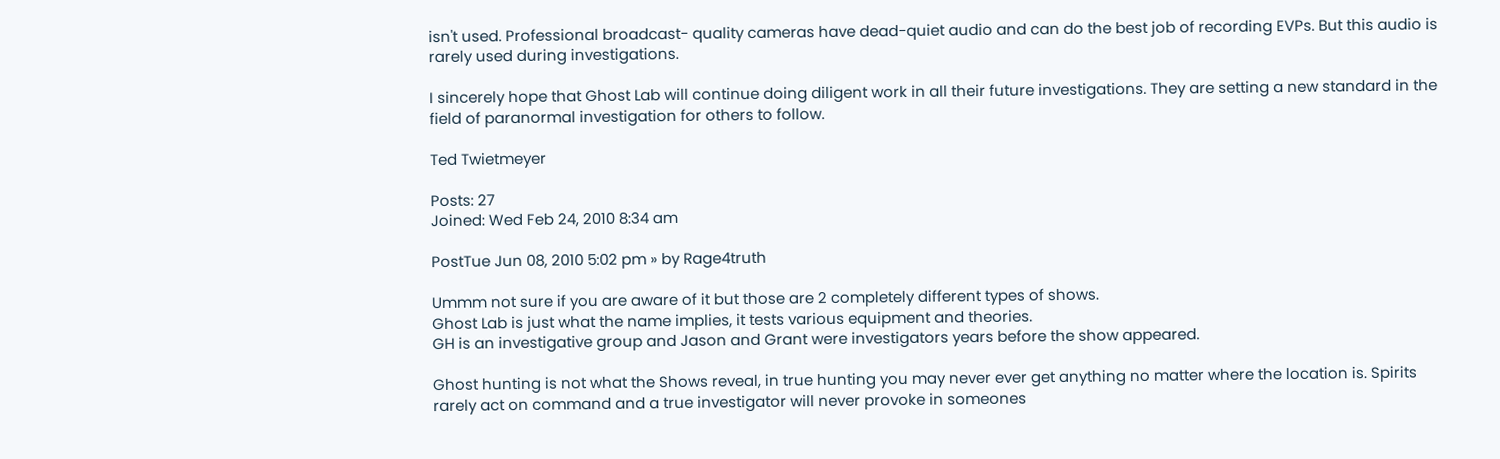isn't used. Professional broadcast- quality cameras have dead-quiet audio and can do the best job of recording EVPs. But this audio is rarely used during investigations.

I sincerely hope that Ghost Lab will continue doing diligent work in all their future investigations. They are setting a new standard in the field of paranormal investigation for others to follow.

Ted Twietmeyer

Posts: 27
Joined: Wed Feb 24, 2010 8:34 am

PostTue Jun 08, 2010 5:02 pm » by Rage4truth

Ummm not sure if you are aware of it but those are 2 completely different types of shows.
Ghost Lab is just what the name implies, it tests various equipment and theories.
GH is an investigative group and Jason and Grant were investigators years before the show appeared.

Ghost hunting is not what the Shows reveal, in true hunting you may never ever get anything no matter where the location is. Spirits rarely act on command and a true investigator will never provoke in someones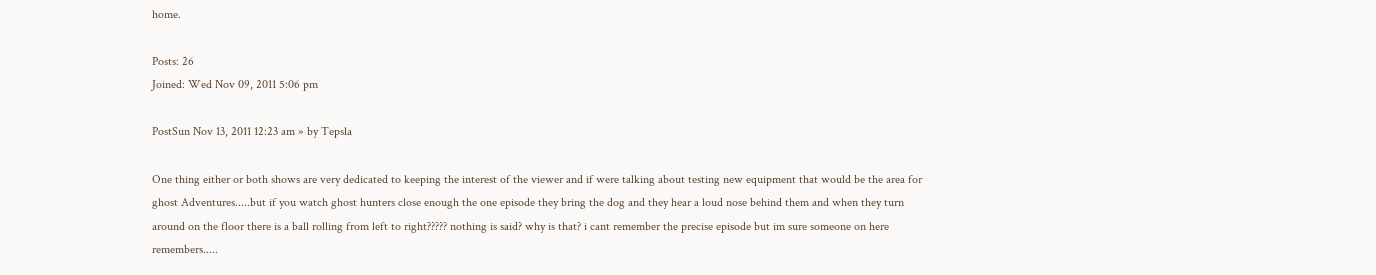home.

Posts: 26
Joined: Wed Nov 09, 2011 5:06 pm

PostSun Nov 13, 2011 12:23 am » by Tepsla

One thing either or both shows are very dedicated to keeping the interest of the viewer and if were talking about testing new equipment that would be the area for ghost Adventures.....but if you watch ghost hunters close enough the one episode they bring the dog and they hear a loud nose behind them and when they turn around on the floor there is a ball rolling from left to right????? nothing is said? why is that? i cant remember the precise episode but im sure someone on here remembers.....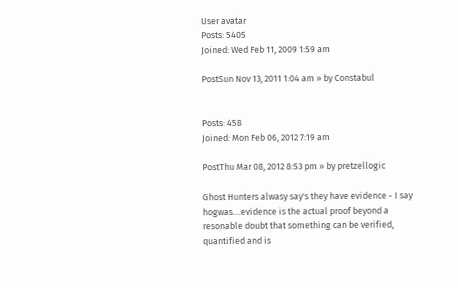User avatar
Posts: 5405
Joined: Wed Feb 11, 2009 1:59 am

PostSun Nov 13, 2011 1:04 am » by Constabul


Posts: 458
Joined: Mon Feb 06, 2012 7:19 am

PostThu Mar 08, 2012 8:53 pm » by pretzellogic

Ghost Hunters alwasy say's they have evidence - I say hogwas....evidence is the actual proof beyond a resonable doubt that something can be verified, quantified and is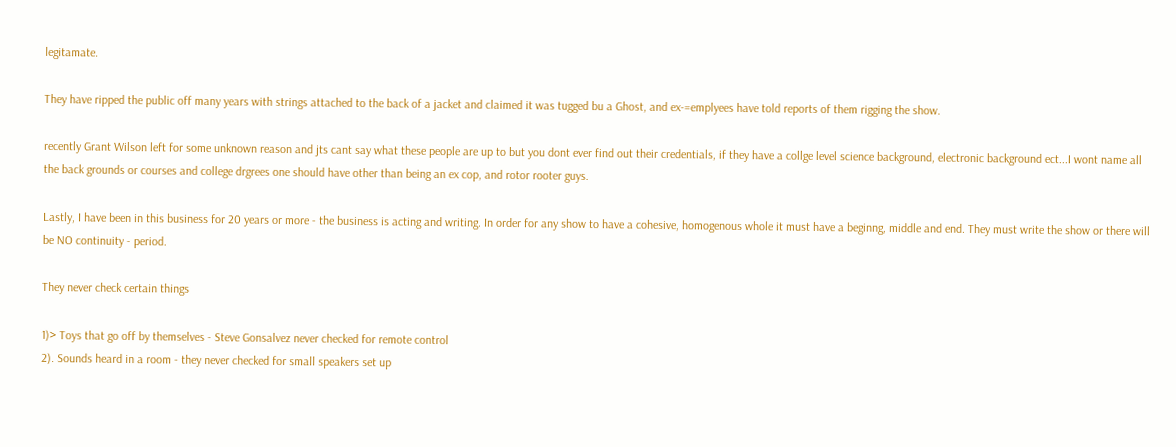legitamate.

They have ripped the public off many years with strings attached to the back of a jacket and claimed it was tugged bu a Ghost, and ex-=emplyees have told reports of them rigging the show.

recently Grant Wilson left for some unknown reason and jts cant say what these people are up to but you dont ever find out their credentials, if they have a collge level science background, electronic background ect...I wont name all the back grounds or courses and college drgrees one should have other than being an ex cop, and rotor rooter guys.

Lastly, I have been in this business for 20 years or more - the business is acting and writing. In order for any show to have a cohesive, homogenous whole it must have a beginng, middle and end. They must write the show or there will be NO continuity - period.

They never check certain things

1)> Toys that go off by themselves - Steve Gonsalvez never checked for remote control
2). Sounds heard in a room - they never checked for small speakers set up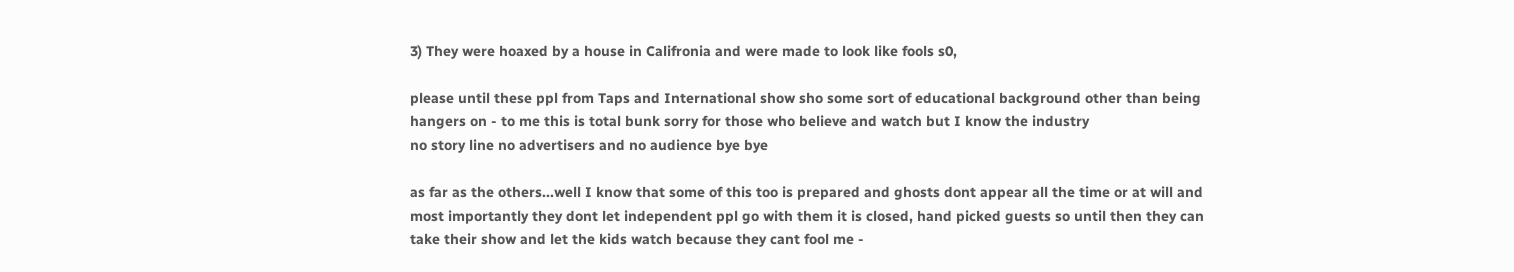3) They were hoaxed by a house in Califronia and were made to look like fools s0,

please until these ppl from Taps and International show sho some sort of educational background other than being hangers on - to me this is total bunk sorry for those who believe and watch but I know the industry
no story line no advertisers and no audience bye bye

as far as the others...well I know that some of this too is prepared and ghosts dont appear all the time or at will and most importantly they dont let independent ppl go with them it is closed, hand picked guests so until then they can take their show and let the kids watch because they cant fool me -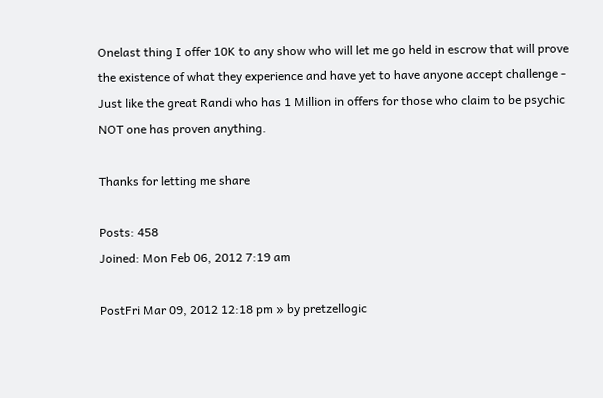Onelast thing I offer 10K to any show who will let me go held in escrow that will prove the existence of what they experience and have yet to have anyone accept challenge - Just like the great Randi who has 1 Million in offers for those who claim to be psychic NOT one has proven anything.

Thanks for letting me share

Posts: 458
Joined: Mon Feb 06, 2012 7:19 am

PostFri Mar 09, 2012 12:18 pm » by pretzellogic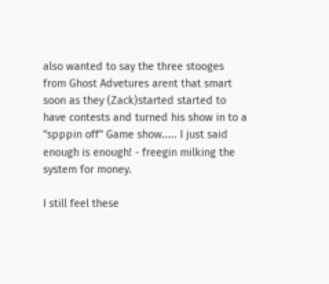also wanted to say the three stooges from Ghost Advetures arent that smart soon as they (Zack)started started to have contests and turned his show in to a "spppin off" Game show..... I just said enough is enough! - freegin milking the system for money.

I still feel these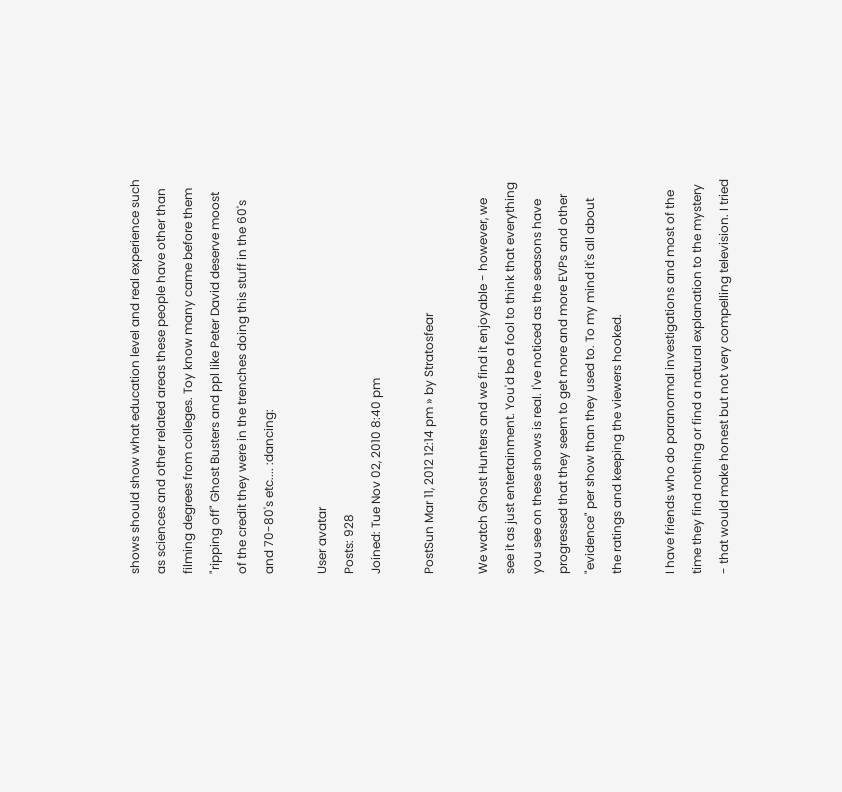shows should show what education level and real experience such as sciences and other related areas these people have other than filming degrees from colleges. Toy know many came before them "ripping off" Ghost Busters and ppl like Peter David deserve moost of the credit they were in the trenches doing this stuff in the 60's and 70-80's etc.... :dancing:

User avatar
Posts: 928
Joined: Tue Nov 02, 2010 8:40 pm

PostSun Mar 11, 2012 12:14 pm » by Stratosfear

We watch Ghost Hunters and we find it enjoyable - however, we see it as just entertainment. You'd be a fool to think that everything you see on these shows is real. I've noticed as the seasons have progressed that they seem to get more and more EVPs and other "evidence" per show than they used to. To my mind it's all about the ratings and keeping the viewers hooked.

I have friends who do paranormal investigations and most of the time they find nothing or find a natural explanation to the mystery - that would make honest but not very compelling television. I tried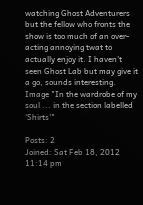watching Ghost Adventurers but the fellow who fronts the show is too much of an over-acting annoying twat to actually enjoy it. I haven't seen Ghost Lab but may give it a go, sounds interesting.
Image "In the wardrobe of my soul ... in the section labelled 'Shirts'"

Posts: 2
Joined: Sat Feb 18, 2012 11:14 pm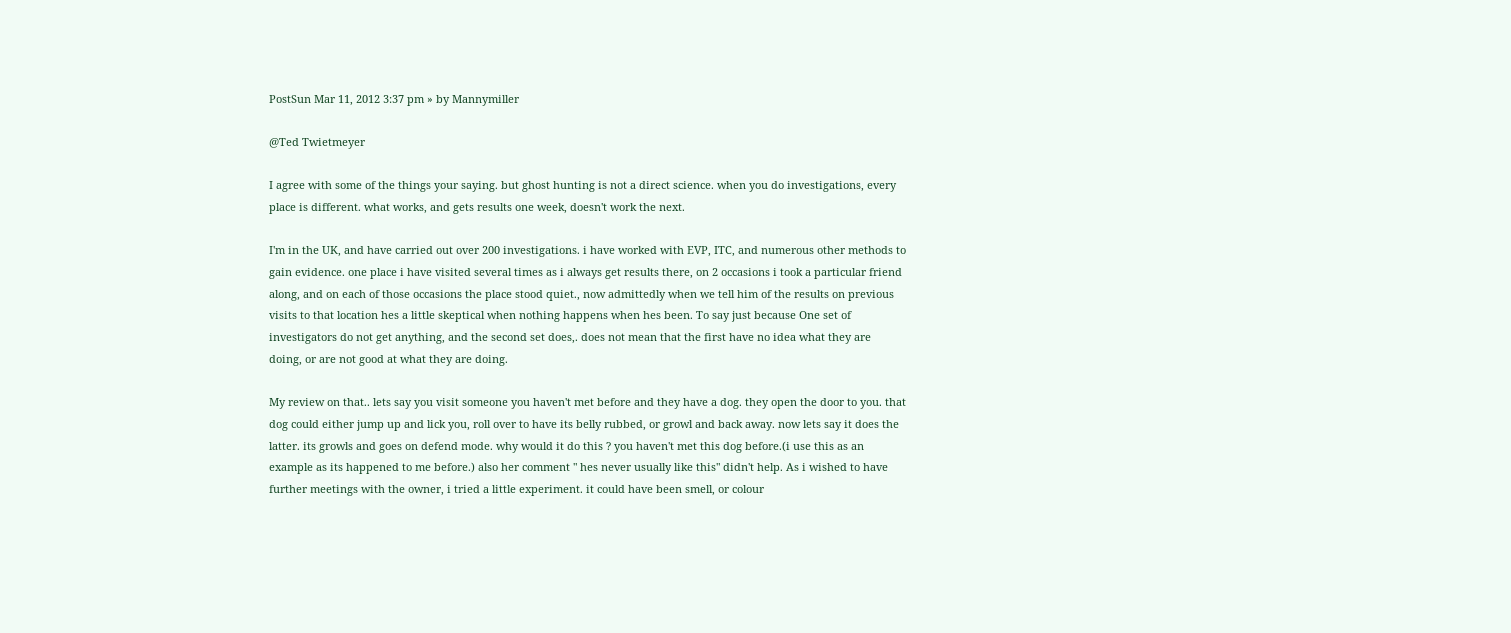PostSun Mar 11, 2012 3:37 pm » by Mannymiller

@Ted Twietmeyer

I agree with some of the things your saying. but ghost hunting is not a direct science. when you do investigations, every place is different. what works, and gets results one week, doesn't work the next.

I'm in the UK, and have carried out over 200 investigations. i have worked with EVP, ITC, and numerous other methods to gain evidence. one place i have visited several times as i always get results there, on 2 occasions i took a particular friend along, and on each of those occasions the place stood quiet., now admittedly when we tell him of the results on previous visits to that location hes a little skeptical when nothing happens when hes been. To say just because One set of investigators do not get anything, and the second set does,. does not mean that the first have no idea what they are doing, or are not good at what they are doing.

My review on that.. lets say you visit someone you haven't met before and they have a dog. they open the door to you. that dog could either jump up and lick you, roll over to have its belly rubbed, or growl and back away. now lets say it does the latter. its growls and goes on defend mode. why would it do this ? you haven't met this dog before.(i use this as an example as its happened to me before.) also her comment " hes never usually like this" didn't help. As i wished to have further meetings with the owner, i tried a little experiment. it could have been smell, or colour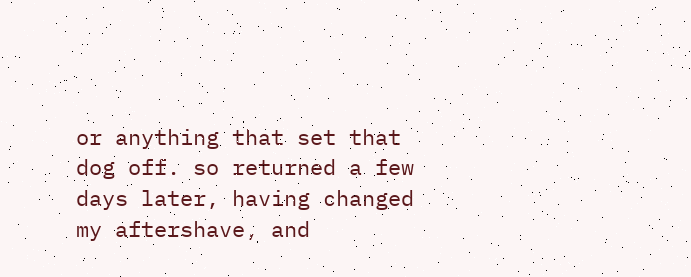or anything that set that dog off. so returned a few days later, having changed my aftershave, and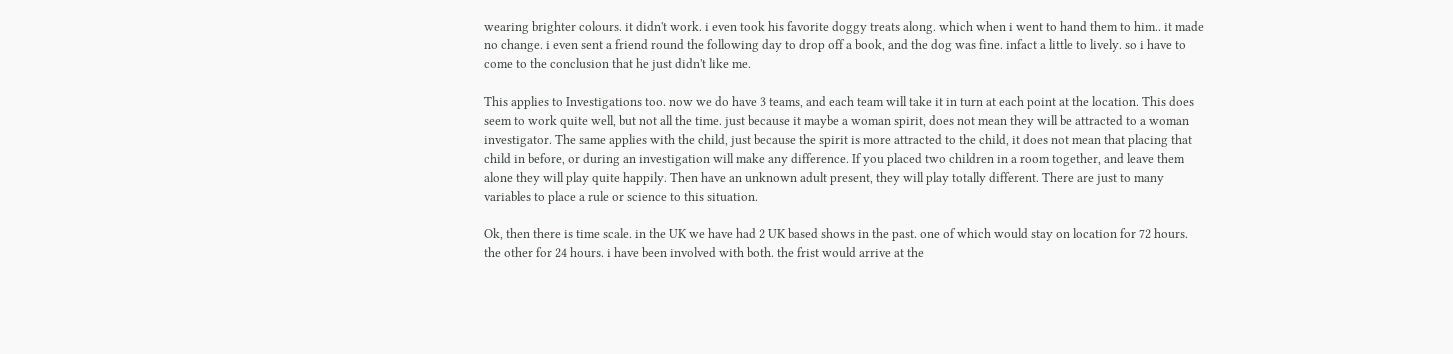wearing brighter colours. it didn't work. i even took his favorite doggy treats along. which when i went to hand them to him.. it made no change. i even sent a friend round the following day to drop off a book, and the dog was fine. infact a little to lively. so i have to come to the conclusion that he just didn't like me.

This applies to Investigations too. now we do have 3 teams, and each team will take it in turn at each point at the location. This does seem to work quite well, but not all the time. just because it maybe a woman spirit, does not mean they will be attracted to a woman investigator. The same applies with the child, just because the spirit is more attracted to the child, it does not mean that placing that child in before, or during an investigation will make any difference. If you placed two children in a room together, and leave them alone they will play quite happily. Then have an unknown adult present, they will play totally different. There are just to many variables to place a rule or science to this situation.

Ok, then there is time scale. in the UK we have had 2 UK based shows in the past. one of which would stay on location for 72 hours. the other for 24 hours. i have been involved with both. the frist would arrive at the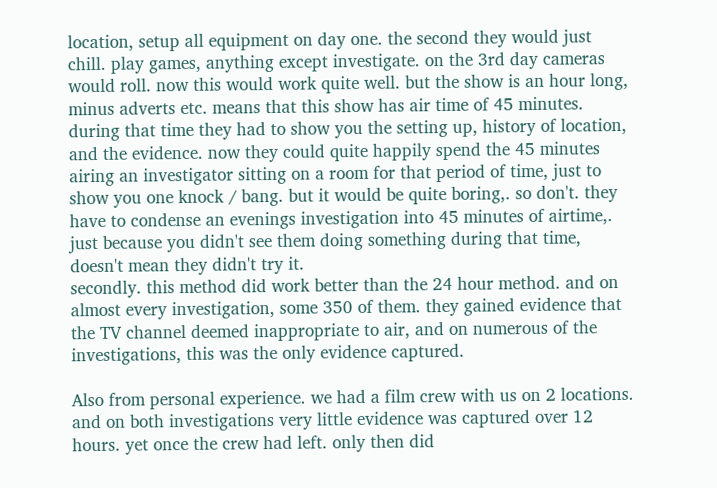location, setup all equipment on day one. the second they would just chill. play games, anything except investigate. on the 3rd day cameras would roll. now this would work quite well. but the show is an hour long, minus adverts etc. means that this show has air time of 45 minutes. during that time they had to show you the setting up, history of location, and the evidence. now they could quite happily spend the 45 minutes airing an investigator sitting on a room for that period of time, just to show you one knock / bang. but it would be quite boring,. so don't. they have to condense an evenings investigation into 45 minutes of airtime,. just because you didn't see them doing something during that time, doesn't mean they didn't try it.
secondly. this method did work better than the 24 hour method. and on almost every investigation, some 350 of them. they gained evidence that the TV channel deemed inappropriate to air, and on numerous of the investigations, this was the only evidence captured.

Also from personal experience. we had a film crew with us on 2 locations. and on both investigations very little evidence was captured over 12 hours. yet once the crew had left. only then did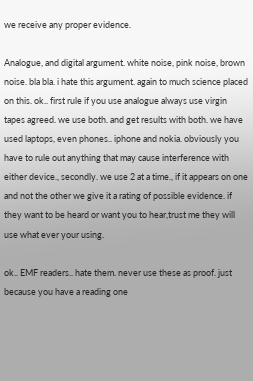we receive any proper evidence.

Analogue, and digital argument. white noise, pink noise, brown noise. bla bla. i hate this argument. again to much science placed on this. ok.. first rule if you use analogue always use virgin tapes agreed. we use both. and get results with both. we have used laptops, even phones.. iphone and nokia. obviously you have to rule out anything that may cause interference with either device., secondly. we use 2 at a time., if it appears on one and not the other we give it a rating of possible evidence. if they want to be heard or want you to hear,trust me they will use what ever your using.

ok.. EMF readers.. hate them. never use these as proof. just because you have a reading one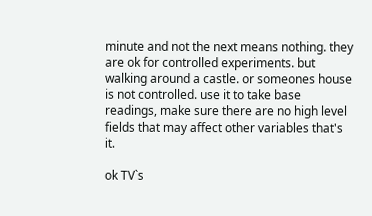minute and not the next means nothing. they are ok for controlled experiments. but walking around a castle. or someones house is not controlled. use it to take base readings, make sure there are no high level fields that may affect other variables that's it.

ok TV`s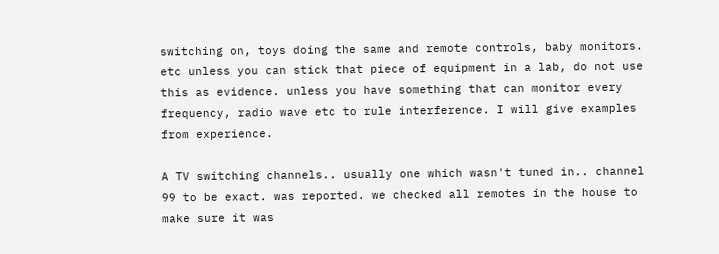switching on, toys doing the same and remote controls, baby monitors. etc unless you can stick that piece of equipment in a lab, do not use this as evidence. unless you have something that can monitor every frequency, radio wave etc to rule interference. I will give examples from experience.

A TV switching channels.. usually one which wasn't tuned in.. channel 99 to be exact. was reported. we checked all remotes in the house to make sure it was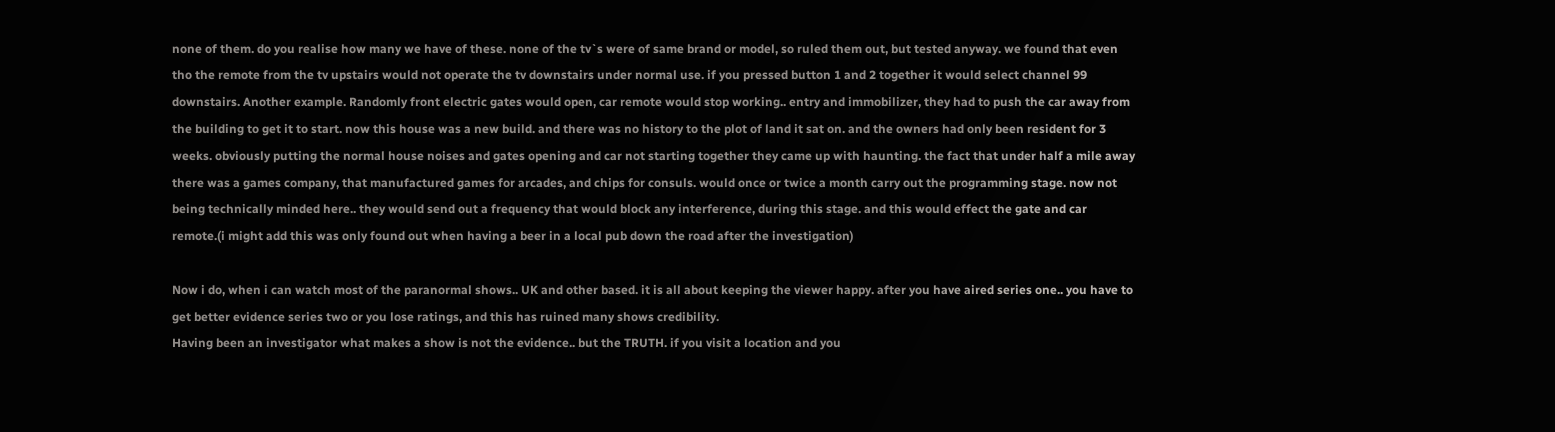none of them. do you realise how many we have of these. none of the tv`s were of same brand or model, so ruled them out, but tested anyway. we found that even tho the remote from the tv upstairs would not operate the tv downstairs under normal use. if you pressed button 1 and 2 together it would select channel 99 downstairs. Another example. Randomly front electric gates would open, car remote would stop working.. entry and immobilizer, they had to push the car away from the building to get it to start. now this house was a new build. and there was no history to the plot of land it sat on. and the owners had only been resident for 3 weeks. obviously putting the normal house noises and gates opening and car not starting together they came up with haunting. the fact that under half a mile away there was a games company, that manufactured games for arcades, and chips for consuls. would once or twice a month carry out the programming stage. now not being technically minded here.. they would send out a frequency that would block any interference, during this stage. and this would effect the gate and car remote.(i might add this was only found out when having a beer in a local pub down the road after the investigation)

Now i do, when i can watch most of the paranormal shows.. UK and other based. it is all about keeping the viewer happy. after you have aired series one.. you have to get better evidence series two or you lose ratings, and this has ruined many shows credibility.
Having been an investigator what makes a show is not the evidence.. but the TRUTH. if you visit a location and you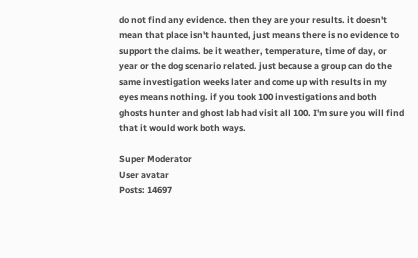do not find any evidence. then they are your results. it doesn't mean that place isn't haunted, just means there is no evidence to support the claims. be it weather, temperature, time of day, or year or the dog scenario related. just because a group can do the same investigation weeks later and come up with results in my eyes means nothing. if you took 100 investigations and both ghosts hunter and ghost lab had visit all 100. I'm sure you will find that it would work both ways.

Super Moderator
User avatar
Posts: 14697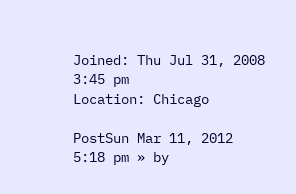Joined: Thu Jul 31, 2008 3:45 pm
Location: Chicago

PostSun Mar 11, 2012 5:18 pm » by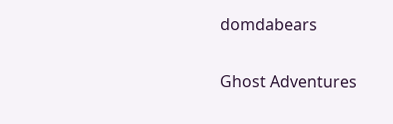domdabears

Ghost Adventures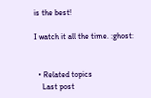is the best!

I watch it all the time. :ghost:


  • Related topics
    Last post